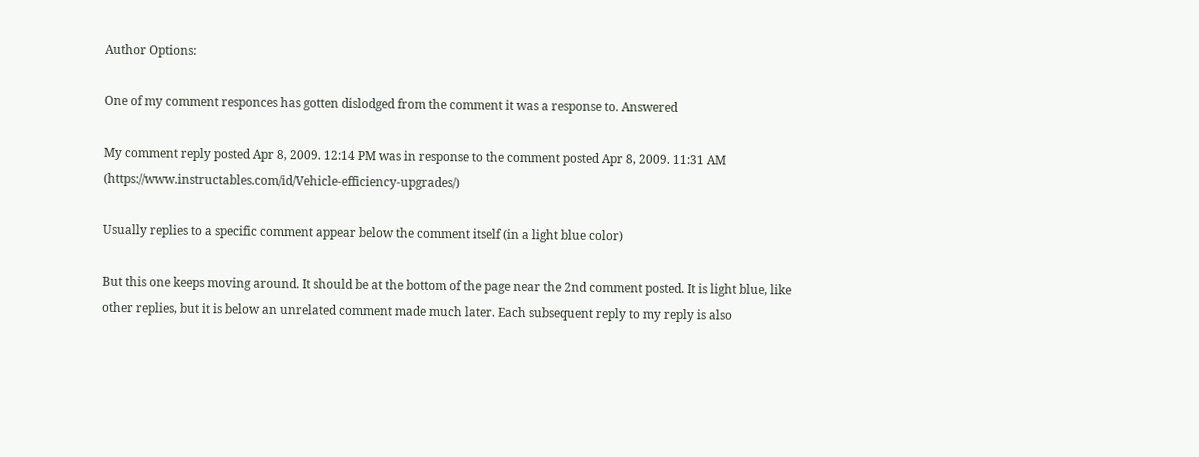Author Options:

One of my comment responces has gotten dislodged from the comment it was a response to. Answered

My comment reply posted Apr 8, 2009. 12:14 PM was in response to the comment posted Apr 8, 2009. 11:31 AM (https://www.instructables.com/id/Vehicle-efficiency-upgrades/)

Usually replies to a specific comment appear below the comment itself (in a light blue color)

But this one keeps moving around. It should be at the bottom of the page near the 2nd comment posted. It is light blue, like other replies, but it is below an unrelated comment made much later. Each subsequent reply to my reply is also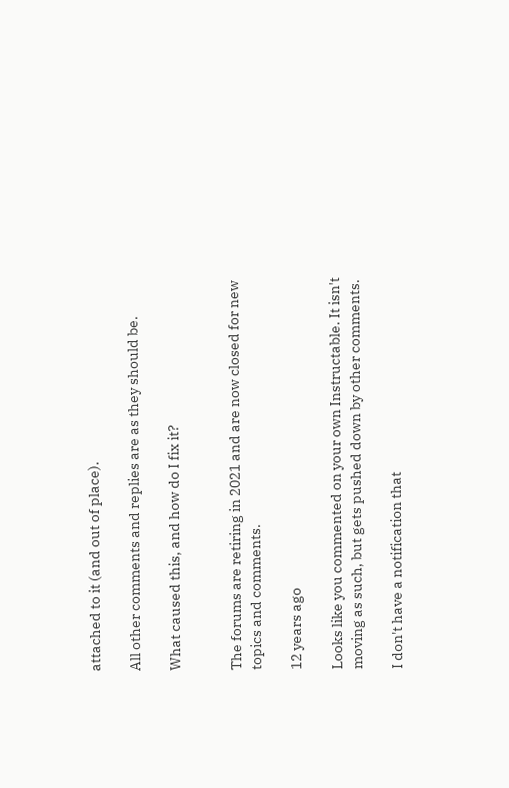attached to it (and out of place).

All other comments and replies are as they should be.

What caused this, and how do I fix it?


The forums are retiring in 2021 and are now closed for new topics and comments.

12 years ago

Looks like you commented on your own Instructable. It isn't moving as such, but gets pushed down by other comments.

I don't have a notification that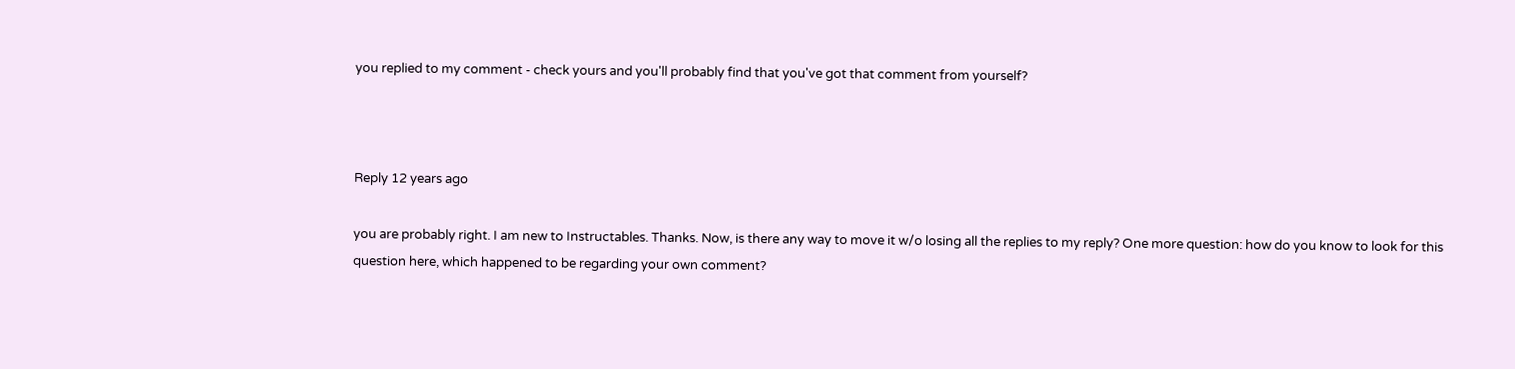you replied to my comment - check yours and you'll probably find that you've got that comment from yourself?



Reply 12 years ago

you are probably right. I am new to Instructables. Thanks. Now, is there any way to move it w/o losing all the replies to my reply? One more question: how do you know to look for this question here, which happened to be regarding your own comment?